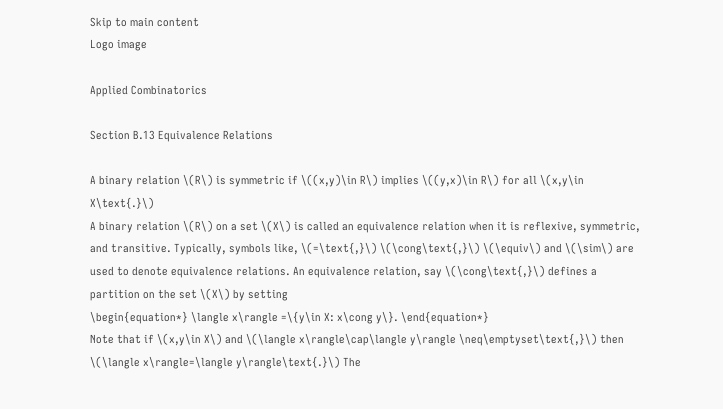Skip to main content
Logo image

Applied Combinatorics

Section B.13 Equivalence Relations

A binary relation \(R\) is symmetric if \((x,y)\in R\) implies \((y,x)\in R\) for all \(x,y\in X\text{.}\)
A binary relation \(R\) on a set \(X\) is called an equivalence relation when it is reflexive, symmetric, and transitive. Typically, symbols like, \(=\text{,}\) \(\cong\text{,}\) \(\equiv\) and \(\sim\) are used to denote equivalence relations. An equivalence relation, say \(\cong\text{,}\) defines a partition on the set \(X\) by setting
\begin{equation*} \langle x\rangle =\{y\in X: x\cong y\}. \end{equation*}
Note that if \(x,y\in X\) and \(\langle x\rangle\cap\langle y\rangle \neq\emptyset\text{,}\) then \(\langle x\rangle=\langle y\rangle\text{.}\) The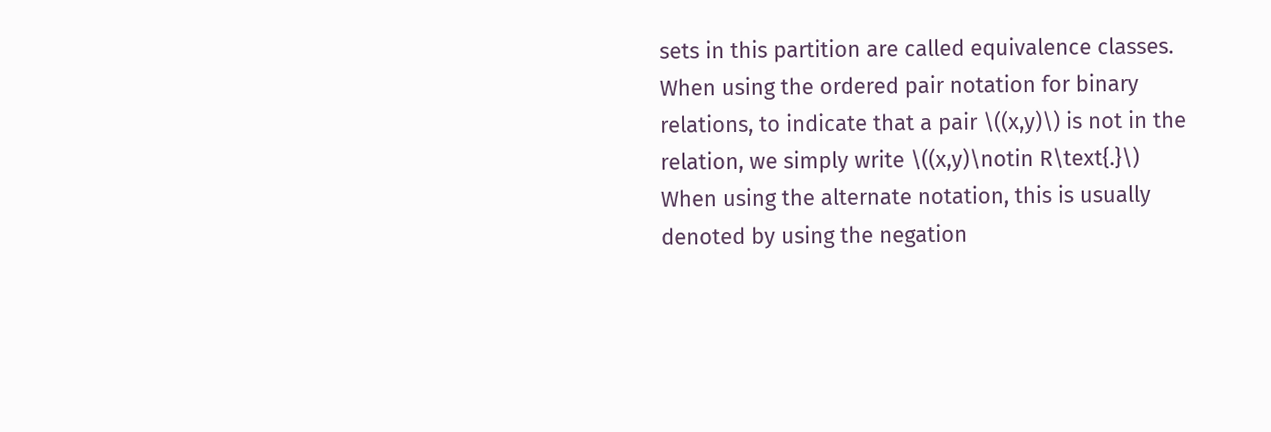sets in this partition are called equivalence classes.
When using the ordered pair notation for binary relations, to indicate that a pair \((x,y)\) is not in the relation, we simply write \((x,y)\notin R\text{.}\) When using the alternate notation, this is usually denoted by using the negation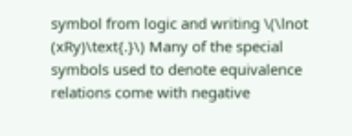symbol from logic and writing \(\lnot (xRy)\text{.}\) Many of the special symbols used to denote equivalence relations come with negative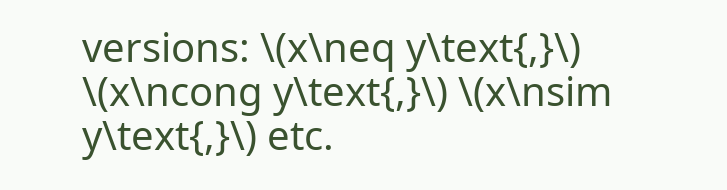versions: \(x\neq y\text{,}\) \(x\ncong y\text{,}\) \(x\nsim y\text{,}\) etc.